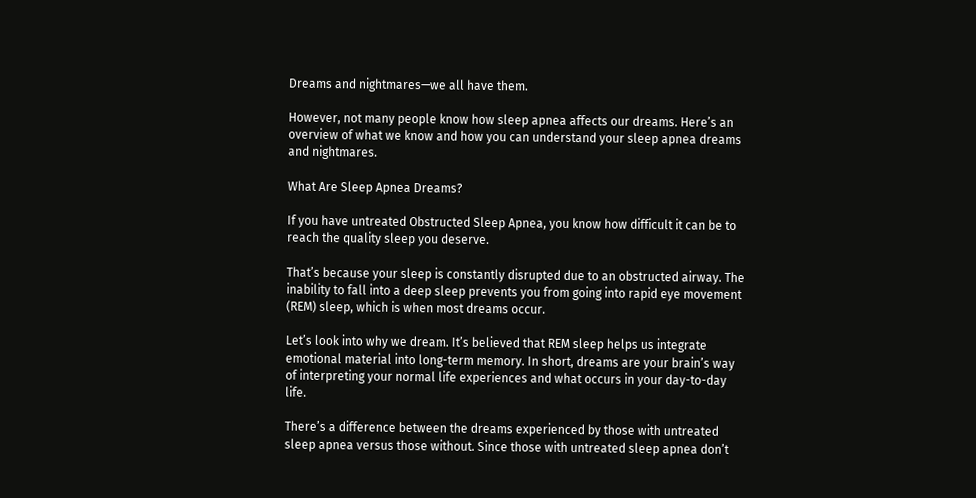Dreams and nightmares—we all have them.

However, not many people know how sleep apnea affects our dreams. Here’s an overview of what we know and how you can understand your sleep apnea dreams and nightmares.

What Are Sleep Apnea Dreams?

If you have untreated Obstructed Sleep Apnea, you know how difficult it can be to reach the quality sleep you deserve.

That’s because your sleep is constantly disrupted due to an obstructed airway. The inability to fall into a deep sleep prevents you from going into rapid eye movement (REM) sleep, which is when most dreams occur.

Let’s look into why we dream. It’s believed that REM sleep helps us integrate emotional material into long-term memory. In short, dreams are your brain’s way of interpreting your normal life experiences and what occurs in your day-to-day life.

There’s a difference between the dreams experienced by those with untreated sleep apnea versus those without. Since those with untreated sleep apnea don’t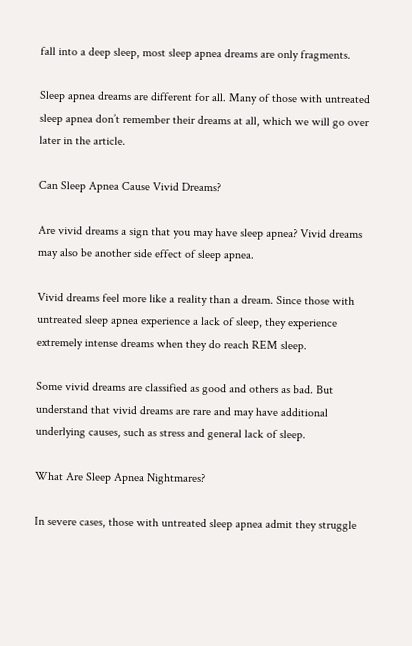fall into a deep sleep, most sleep apnea dreams are only fragments.

Sleep apnea dreams are different for all. Many of those with untreated sleep apnea don’t remember their dreams at all, which we will go over later in the article.

Can Sleep Apnea Cause Vivid Dreams?

Are vivid dreams a sign that you may have sleep apnea? Vivid dreams may also be another side effect of sleep apnea.

Vivid dreams feel more like a reality than a dream. Since those with untreated sleep apnea experience a lack of sleep, they experience extremely intense dreams when they do reach REM sleep.

Some vivid dreams are classified as good and others as bad. But understand that vivid dreams are rare and may have additional underlying causes, such as stress and general lack of sleep.

What Are Sleep Apnea Nightmares?

In severe cases, those with untreated sleep apnea admit they struggle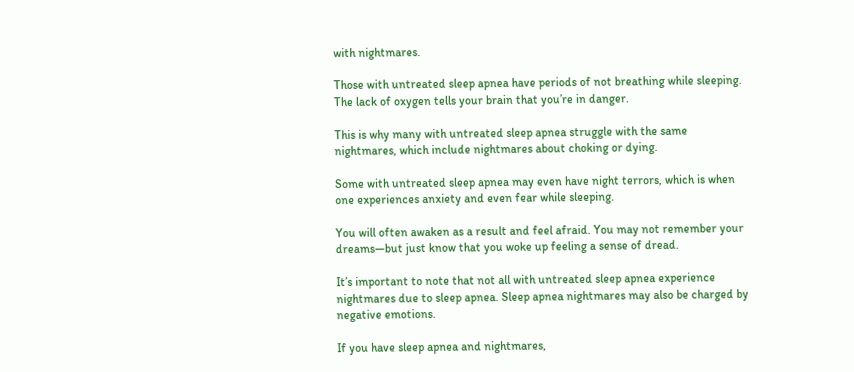with nightmares.

Those with untreated sleep apnea have periods of not breathing while sleeping. The lack of oxygen tells your brain that you’re in danger.

This is why many with untreated sleep apnea struggle with the same nightmares, which include nightmares about choking or dying.

Some with untreated sleep apnea may even have night terrors, which is when one experiences anxiety and even fear while sleeping.

You will often awaken as a result and feel afraid. You may not remember your dreams—but just know that you woke up feeling a sense of dread.

It’s important to note that not all with untreated sleep apnea experience nightmares due to sleep apnea. Sleep apnea nightmares may also be charged by negative emotions.

If you have sleep apnea and nightmares,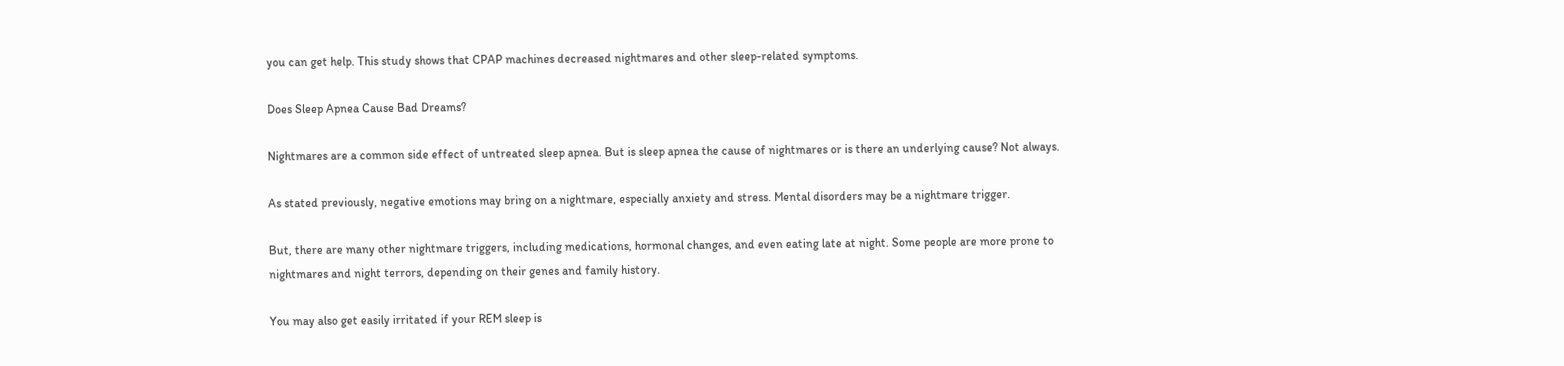you can get help. This study shows that CPAP machines decreased nightmares and other sleep-related symptoms.

Does Sleep Apnea Cause Bad Dreams?

Nightmares are a common side effect of untreated sleep apnea. But is sleep apnea the cause of nightmares or is there an underlying cause? Not always.

As stated previously, negative emotions may bring on a nightmare, especially anxiety and stress. Mental disorders may be a nightmare trigger.

But, there are many other nightmare triggers, including medications, hormonal changes, and even eating late at night. Some people are more prone to nightmares and night terrors, depending on their genes and family history.

You may also get easily irritated if your REM sleep is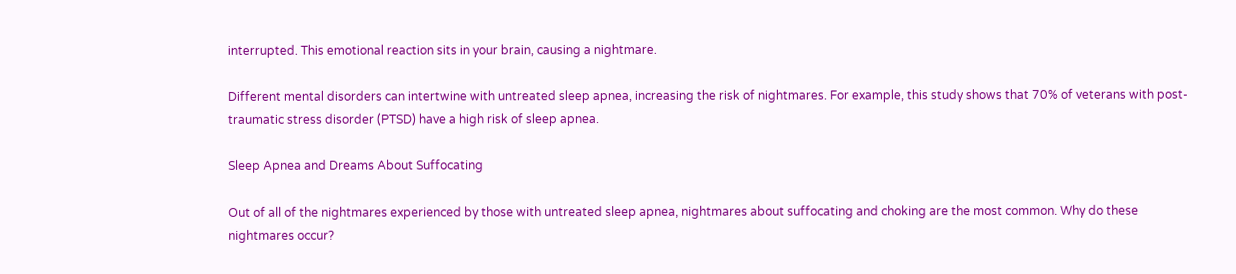interrupted. This emotional reaction sits in your brain, causing a nightmare.

Different mental disorders can intertwine with untreated sleep apnea, increasing the risk of nightmares. For example, this study shows that 70% of veterans with post-traumatic stress disorder (PTSD) have a high risk of sleep apnea.

Sleep Apnea and Dreams About Suffocating

Out of all of the nightmares experienced by those with untreated sleep apnea, nightmares about suffocating and choking are the most common. Why do these nightmares occur?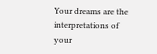Your dreams are the interpretations of your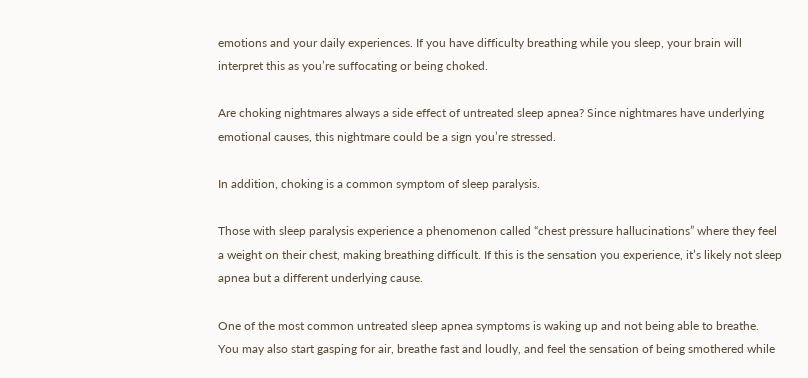emotions and your daily experiences. If you have difficulty breathing while you sleep, your brain will interpret this as you’re suffocating or being choked.

Are choking nightmares always a side effect of untreated sleep apnea? Since nightmares have underlying emotional causes, this nightmare could be a sign you’re stressed.

In addition, choking is a common symptom of sleep paralysis.

Those with sleep paralysis experience a phenomenon called “chest pressure hallucinations” where they feel a weight on their chest, making breathing difficult. If this is the sensation you experience, it’s likely not sleep apnea but a different underlying cause.

One of the most common untreated sleep apnea symptoms is waking up and not being able to breathe. You may also start gasping for air, breathe fast and loudly, and feel the sensation of being smothered while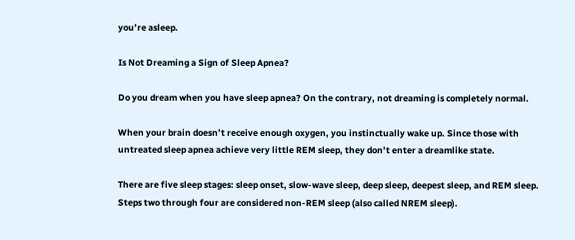you’re asleep.

Is Not Dreaming a Sign of Sleep Apnea?

Do you dream when you have sleep apnea? On the contrary, not dreaming is completely normal.

When your brain doesn’t receive enough oxygen, you instinctually wake up. Since those with untreated sleep apnea achieve very little REM sleep, they don’t enter a dreamlike state.

There are five sleep stages: sleep onset, slow-wave sleep, deep sleep, deepest sleep, and REM sleep. Steps two through four are considered non-REM sleep (also called NREM sleep).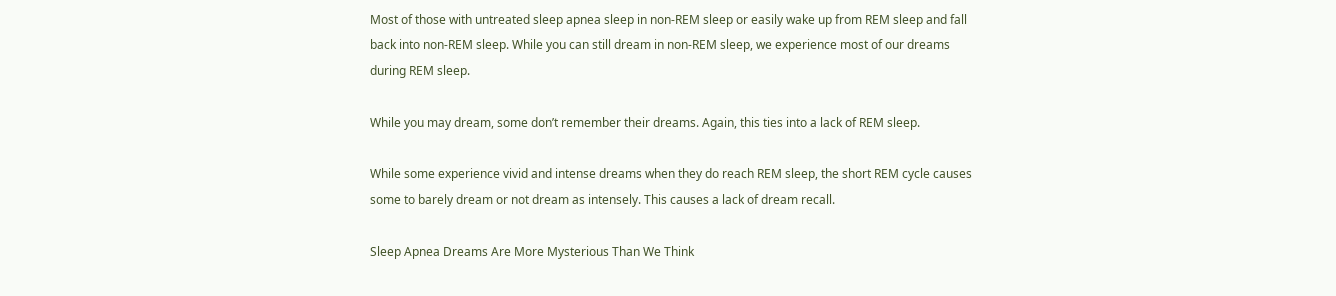Most of those with untreated sleep apnea sleep in non-REM sleep or easily wake up from REM sleep and fall back into non-REM sleep. While you can still dream in non-REM sleep, we experience most of our dreams during REM sleep.

While you may dream, some don’t remember their dreams. Again, this ties into a lack of REM sleep.

While some experience vivid and intense dreams when they do reach REM sleep, the short REM cycle causes some to barely dream or not dream as intensely. This causes a lack of dream recall.

Sleep Apnea Dreams Are More Mysterious Than We Think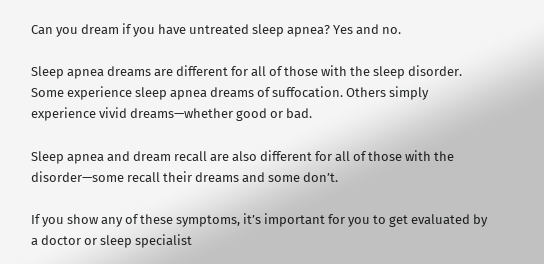Can you dream if you have untreated sleep apnea? Yes and no.

Sleep apnea dreams are different for all of those with the sleep disorder. Some experience sleep apnea dreams of suffocation. Others simply experience vivid dreams—whether good or bad.

Sleep apnea and dream recall are also different for all of those with the disorder—some recall their dreams and some don’t.

If you show any of these symptoms, it’s important for you to get evaluated by a doctor or sleep specialist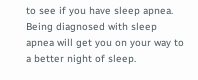to see if you have sleep apnea. Being diagnosed with sleep apnea will get you on your way to a better night of sleep.